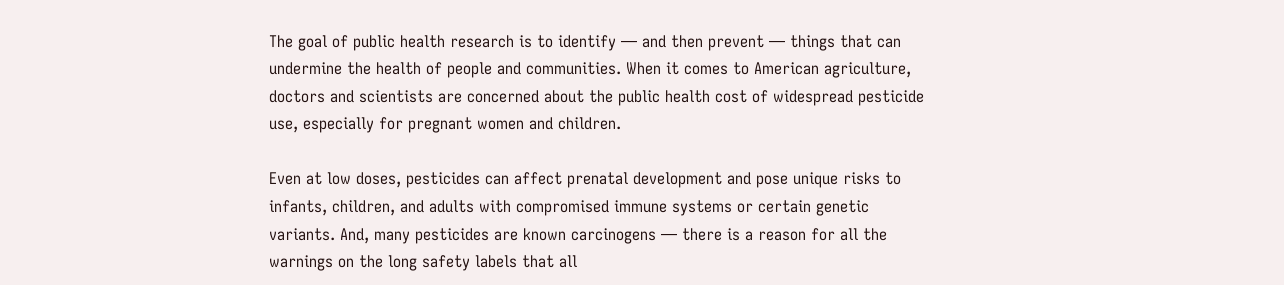The goal of public health research is to identify — and then prevent — things that can undermine the health of people and communities. When it comes to American agriculture, doctors and scientists are concerned about the public health cost of widespread pesticide use, especially for pregnant women and children.

Even at low doses, pesticides can affect prenatal development and pose unique risks to infants, children, and adults with compromised immune systems or certain genetic variants. And, many pesticides are known carcinogens — there is a reason for all the warnings on the long safety labels that all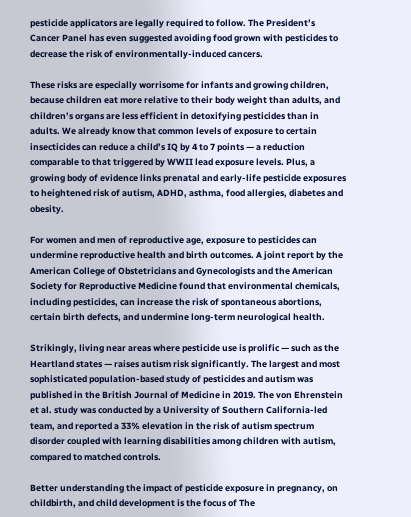pesticide applicators are legally required to follow. The President’s Cancer Panel has even suggested avoiding food grown with pesticides to decrease the risk of environmentally-induced cancers.

These risks are especially worrisome for infants and growing children, because children eat more relative to their body weight than adults, and children’s organs are less efficient in detoxifying pesticides than in adults. We already know that common levels of exposure to certain insecticides can reduce a child’s IQ by 4 to 7 points — a reduction comparable to that triggered by WWII lead exposure levels. Plus, a growing body of evidence links prenatal and early-life pesticide exposures to heightened risk of autism, ADHD, asthma, food allergies, diabetes and obesity.

For women and men of reproductive age, exposure to pesticides can undermine reproductive health and birth outcomes. A joint report by the American College of Obstetricians and Gynecologists and the American Society for Reproductive Medicine found that environmental chemicals, including pesticides, can increase the risk of spontaneous abortions, certain birth defects, and undermine long-term neurological health.

Strikingly, living near areas where pesticide use is prolific — such as the Heartland states — raises autism risk significantly. The largest and most sophisticated population-based study of pesticides and autism was published in the British Journal of Medicine in 2019. The von Ehrenstein et al. study was conducted by a University of Southern California-led team, and reported a 33% elevation in the risk of autism spectrum disorder coupled with learning disabilities among children with autism, compared to matched controls.

Better understanding the impact of pesticide exposure in pregnancy, on childbirth, and child development is the focus of The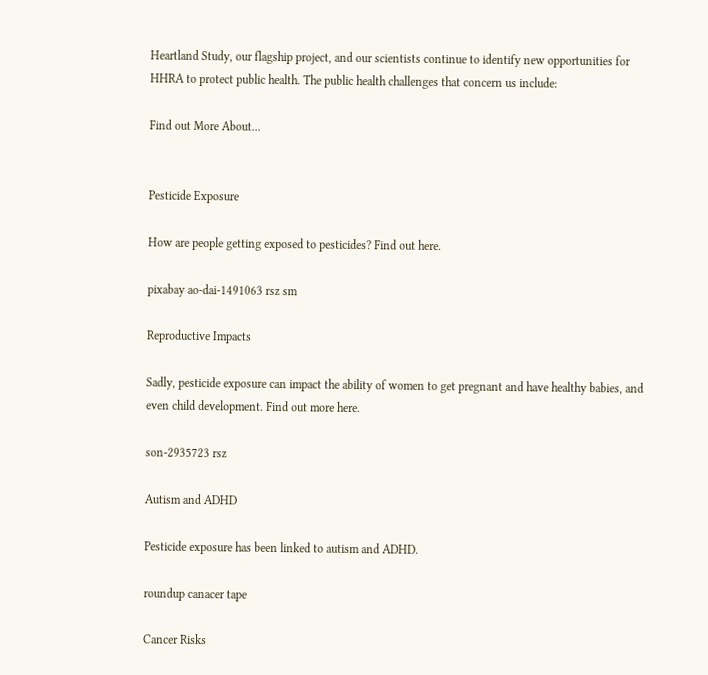Heartland Study, our flagship project, and our scientists continue to identify new opportunities for HHRA to protect public health. The public health challenges that concern us include:

Find out More About...


Pesticide Exposure

How are people getting exposed to pesticides? Find out here.

pixabay ao-dai-1491063 rsz sm

Reproductive Impacts

Sadly, pesticide exposure can impact the ability of women to get pregnant and have healthy babies, and even child development. Find out more here.

son-2935723 rsz

Autism and ADHD

Pesticide exposure has been linked to autism and ADHD.

roundup canacer tape

Cancer Risks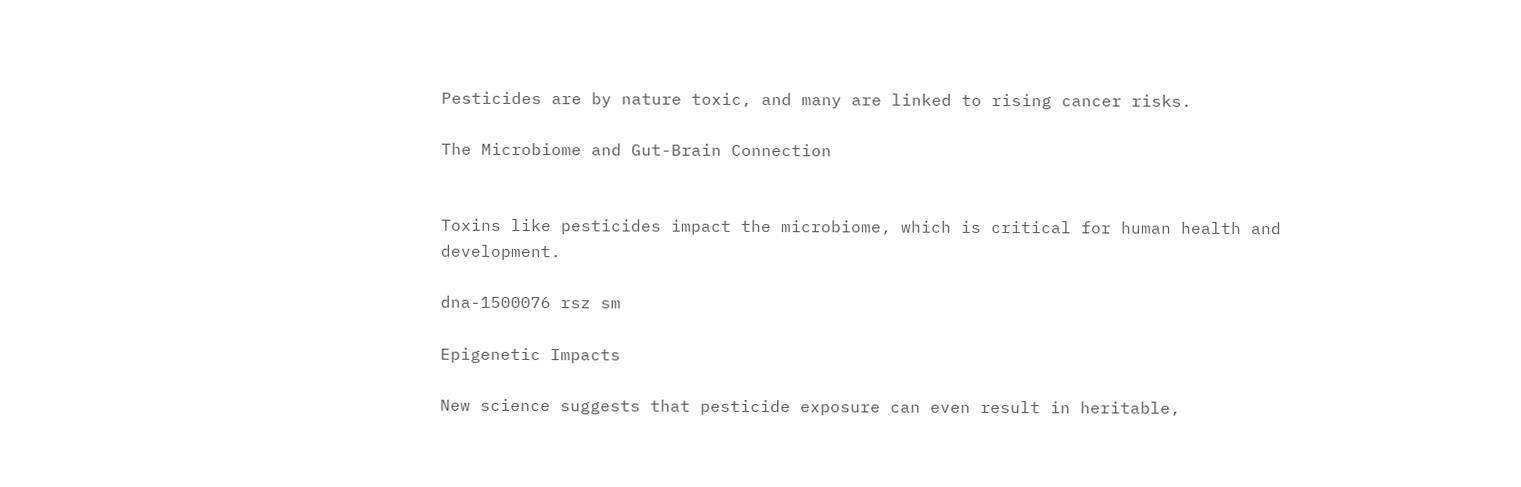Pesticides are by nature toxic, and many are linked to rising cancer risks.

The Microbiome and Gut-Brain Connection


Toxins like pesticides impact the microbiome, which is critical for human health and development.

dna-1500076 rsz sm

Epigenetic Impacts

New science suggests that pesticide exposure can even result in heritable,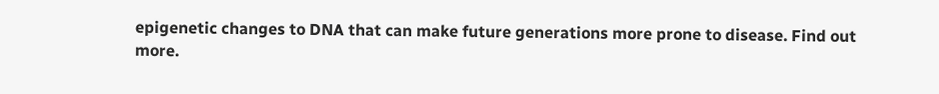epigenetic changes to DNA that can make future generations more prone to disease. Find out more.